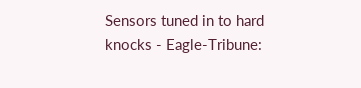Sensors tuned in to hard knocks - Eagle-Tribune: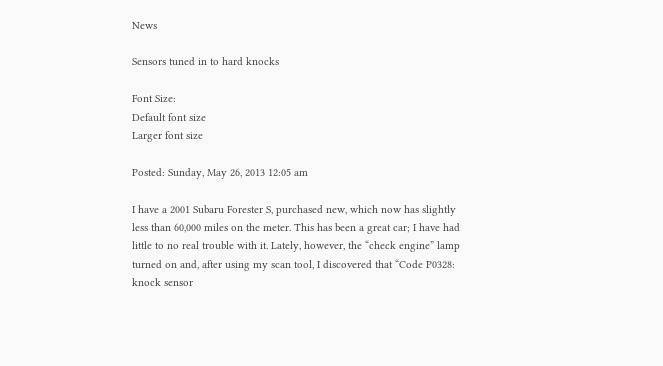News

Sensors tuned in to hard knocks

Font Size:
Default font size
Larger font size

Posted: Sunday, May 26, 2013 12:05 am

I have a 2001 Subaru Forester S, purchased new, which now has slightly less than 60,000 miles on the meter. This has been a great car; I have had little to no real trouble with it. Lately, however, the “check engine” lamp turned on and, after using my scan tool, I discovered that “Code P0328: knock sensor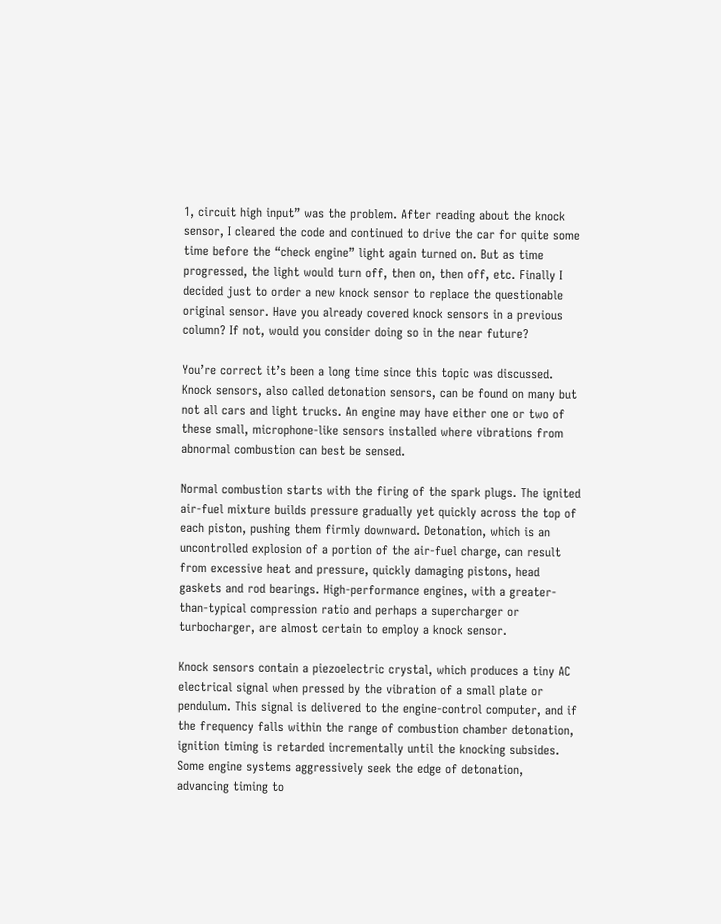1, circuit high input” was the problem. After reading about the knock sensor, I cleared the code and continued to drive the car for quite some time before the “check engine” light again turned on. But as time progressed, the light would turn off, then on, then off, etc. Finally I decided just to order a new knock sensor to replace the questionable original sensor. Have you already covered knock sensors in a previous column? If not, would you consider doing so in the near future?

You’re correct it’s been a long time since this topic was discussed. Knock sensors, also called detonation sensors, can be found on many but not all cars and light trucks. An engine may have either one or two of these small, microphone-like sensors installed where vibrations from abnormal combustion can best be sensed.

Normal combustion starts with the firing of the spark plugs. The ignited air-fuel mixture builds pressure gradually yet quickly across the top of each piston, pushing them firmly downward. Detonation, which is an uncontrolled explosion of a portion of the air-fuel charge, can result from excessive heat and pressure, quickly damaging pistons, head gaskets and rod bearings. High-performance engines, with a greater-than-typical compression ratio and perhaps a supercharger or turbocharger, are almost certain to employ a knock sensor.

Knock sensors contain a piezoelectric crystal, which produces a tiny AC electrical signal when pressed by the vibration of a small plate or pendulum. This signal is delivered to the engine-control computer, and if the frequency falls within the range of combustion chamber detonation, ignition timing is retarded incrementally until the knocking subsides. Some engine systems aggressively seek the edge of detonation, advancing timing to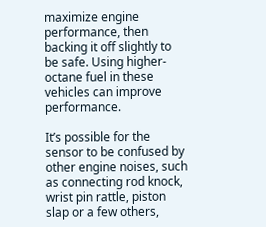maximize engine performance, then backing it off slightly to be safe. Using higher-octane fuel in these vehicles can improve performance.

It’s possible for the sensor to be confused by other engine noises, such as connecting rod knock, wrist pin rattle, piston slap or a few others,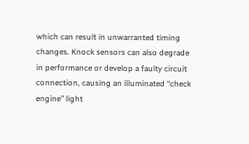which can result in unwarranted timing changes. Knock sensors can also degrade in performance or develop a faulty circuit connection, causing an illuminated “check engine” light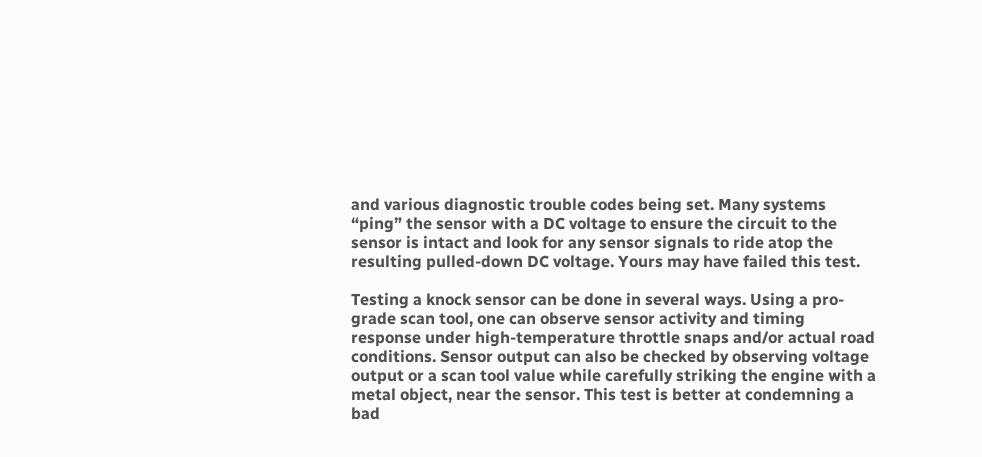and various diagnostic trouble codes being set. Many systems “ping” the sensor with a DC voltage to ensure the circuit to the sensor is intact and look for any sensor signals to ride atop the resulting pulled-down DC voltage. Yours may have failed this test.

Testing a knock sensor can be done in several ways. Using a pro-grade scan tool, one can observe sensor activity and timing response under high-temperature throttle snaps and/or actual road conditions. Sensor output can also be checked by observing voltage output or a scan tool value while carefully striking the engine with a metal object, near the sensor. This test is better at condemning a bad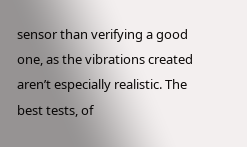sensor than verifying a good one, as the vibrations created aren’t especially realistic. The best tests, of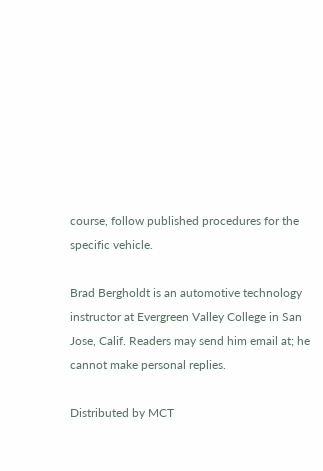course, follow published procedures for the specific vehicle.

Brad Bergholdt is an automotive technology instructor at Evergreen Valley College in San Jose, Calif. Readers may send him email at; he cannot make personal replies.

Distributed by MCT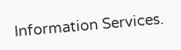Information Services.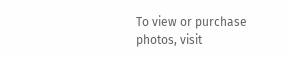To view or purchase photos, visit